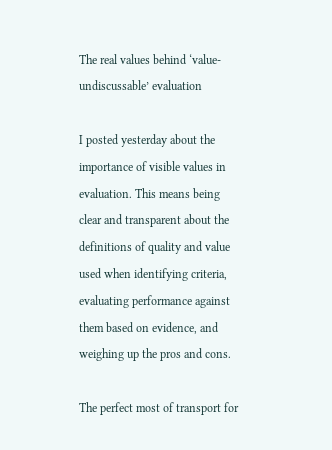The real values behind ‘value-undiscussable’ evaluation

I posted yesterday about the importance of visible values in evaluation. This means being clear and transparent about the definitions of quality and value used when identifying criteria, evaluating performance against them based on evidence, and weighing up the pros and cons.

The perfect most of transport for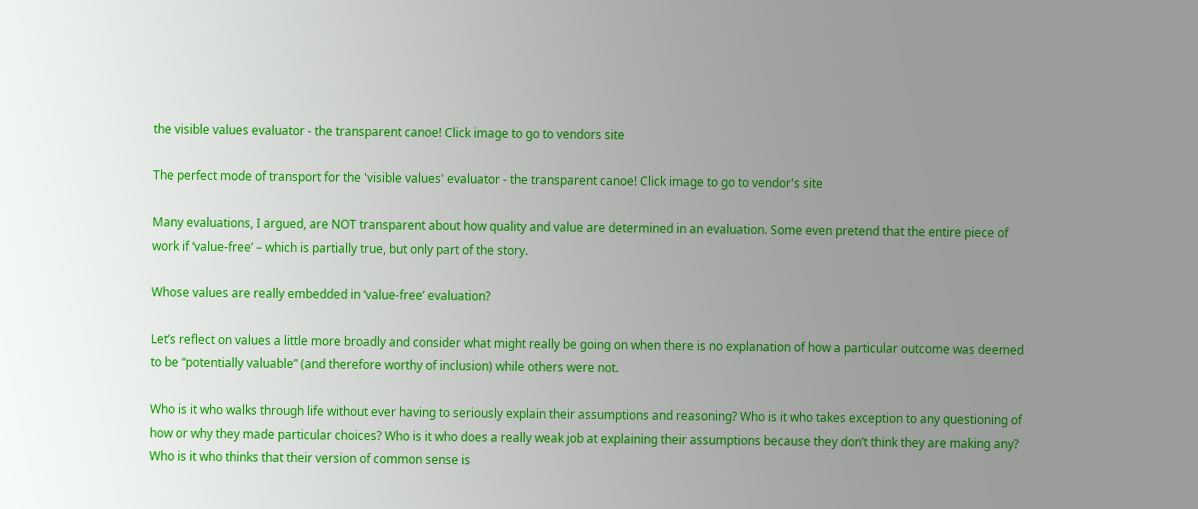the visible values evaluator - the transparent canoe! Click image to go to vendors site

The perfect mode of transport for the 'visible values' evaluator - the transparent canoe! Click image to go to vendor's site

Many evaluations, I argued, are NOT transparent about how quality and value are determined in an evaluation. Some even pretend that the entire piece of work if ‘value-free’ – which is partially true, but only part of the story.

Whose values are really embedded in ‘value-free’ evaluation?

Let’s reflect on values a little more broadly and consider what might really be going on when there is no explanation of how a particular outcome was deemed to be “potentially valuable” (and therefore worthy of inclusion) while others were not.

Who is it who walks through life without ever having to seriously explain their assumptions and reasoning? Who is it who takes exception to any questioning of how or why they made particular choices? Who is it who does a really weak job at explaining their assumptions because they don’t think they are making any? Who is it who thinks that their version of common sense is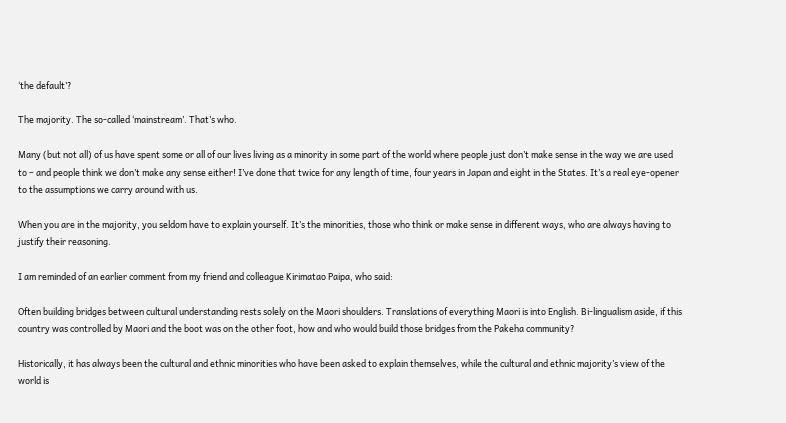‘the default’?

The majority. The so-called ‘mainstream’. That’s who.

Many (but not all) of us have spent some or all of our lives living as a minority in some part of the world where people just don’t make sense in the way we are used to – and people think we don’t make any sense either! I’ve done that twice for any length of time, four years in Japan and eight in the States. It’s a real eye-opener to the assumptions we carry around with us.

When you are in the majority, you seldom have to explain yourself. It’s the minorities, those who think or make sense in different ways, who are always having to justify their reasoning.

I am reminded of an earlier comment from my friend and colleague Kirimatao Paipa, who said:

Often building bridges between cultural understanding rests solely on the Maori shoulders. Translations of everything Maori is into English. Bi-lingualism aside, if this country was controlled by Maori and the boot was on the other foot, how and who would build those bridges from the Pakeha community?

Historically, it has always been the cultural and ethnic minorities who have been asked to explain themselves, while the cultural and ethnic majority’s view of the world is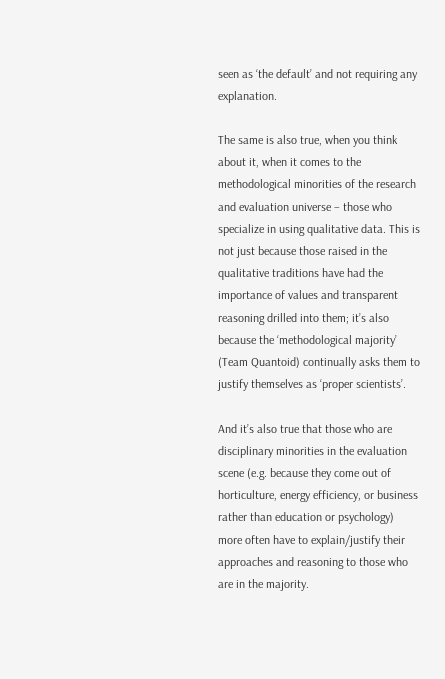seen as ‘the default’ and not requiring any explanation.

The same is also true, when you think about it, when it comes to the methodological minorities of the research and evaluation universe – those who specialize in using qualitative data. This is not just because those raised in the qualitative traditions have had the importance of values and transparent reasoning drilled into them; it’s also because the ‘methodological majority’ (Team Quantoid) continually asks them to justify themselves as ‘proper scientists’.

And it’s also true that those who are disciplinary minorities in the evaluation scene (e.g. because they come out of horticulture, energy efficiency, or business rather than education or psychology) more often have to explain/justify their approaches and reasoning to those who are in the majority.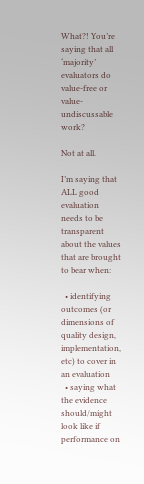What?! You’re saying that all ‘majority’ evaluators do value-free or value-undiscussable work?

Not at all.

I’m saying that ALL good evaluation needs to be transparent about the values that are brought to bear when:

  • identifying outcomes (or dimensions of quality design, implementation, etc) to cover in an evaluation
  • saying what the evidence should/might look like if performance on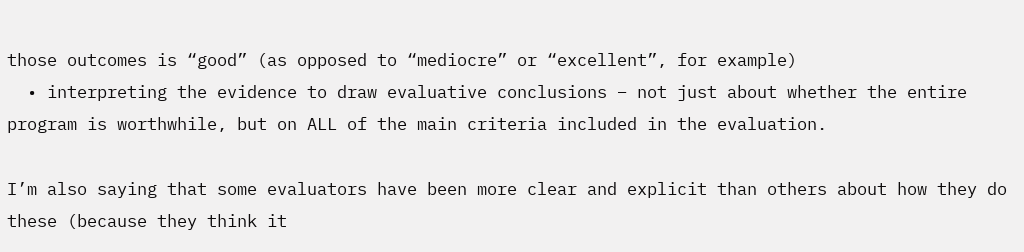those outcomes is “good” (as opposed to “mediocre” or “excellent”, for example)
  • interpreting the evidence to draw evaluative conclusions – not just about whether the entire program is worthwhile, but on ALL of the main criteria included in the evaluation.

I’m also saying that some evaluators have been more clear and explicit than others about how they do these (because they think it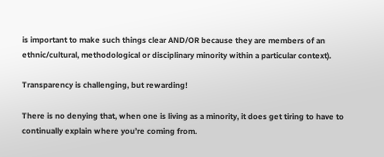is important to make such things clear AND/OR because they are members of an ethnic/cultural, methodological or disciplinary minority within a particular context).

Transparency is challenging, but rewarding!

There is no denying that, when one is living as a minority, it does get tiring to have to continually explain where you’re coming from.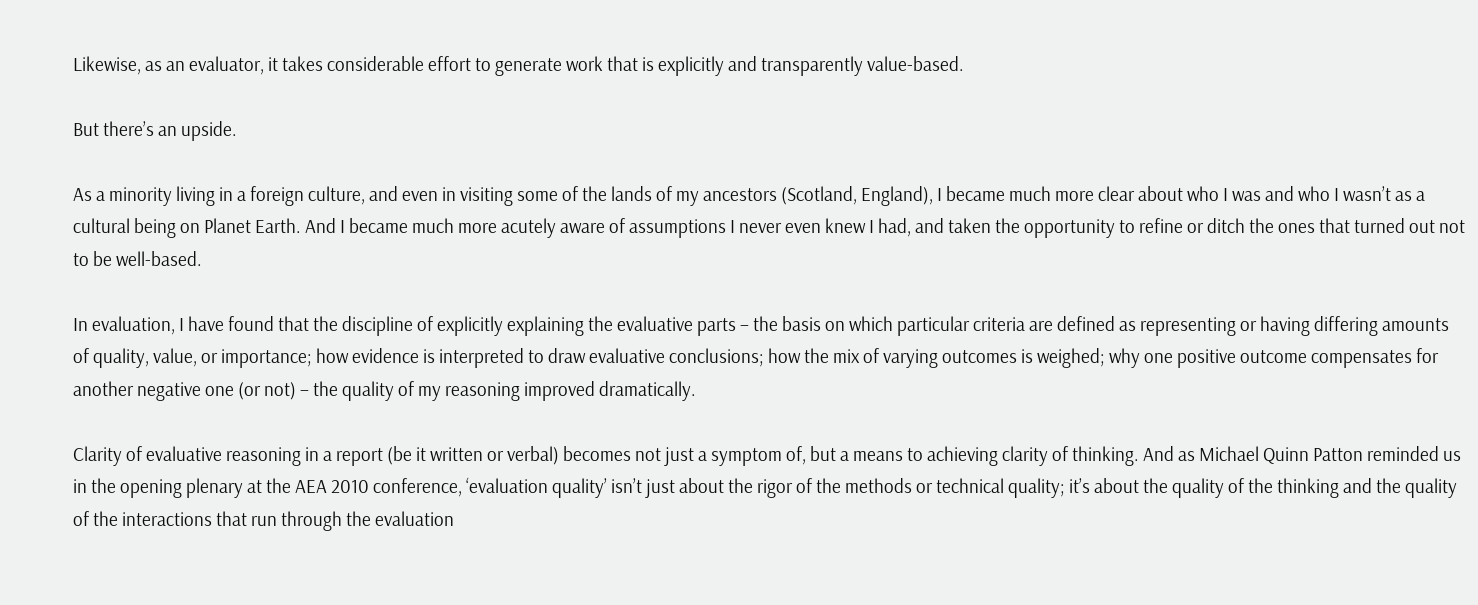Likewise, as an evaluator, it takes considerable effort to generate work that is explicitly and transparently value-based.

But there’s an upside.

As a minority living in a foreign culture, and even in visiting some of the lands of my ancestors (Scotland, England), I became much more clear about who I was and who I wasn’t as a cultural being on Planet Earth. And I became much more acutely aware of assumptions I never even knew I had, and taken the opportunity to refine or ditch the ones that turned out not to be well-based.

In evaluation, I have found that the discipline of explicitly explaining the evaluative parts – the basis on which particular criteria are defined as representing or having differing amounts of quality, value, or importance; how evidence is interpreted to draw evaluative conclusions; how the mix of varying outcomes is weighed; why one positive outcome compensates for another negative one (or not) – the quality of my reasoning improved dramatically.

Clarity of evaluative reasoning in a report (be it written or verbal) becomes not just a symptom of, but a means to achieving clarity of thinking. And as Michael Quinn Patton reminded us in the opening plenary at the AEA 2010 conference, ‘evaluation quality’ isn’t just about the rigor of the methods or technical quality; it’s about the quality of the thinking and the quality of the interactions that run through the evaluation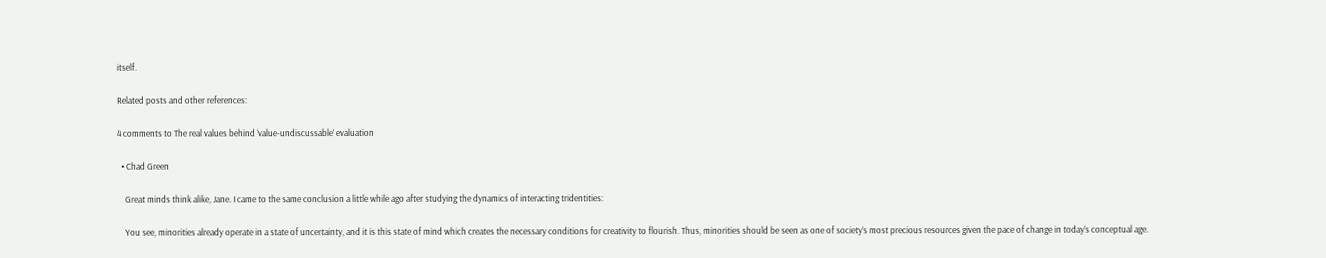itself.

Related posts and other references:

4 comments to The real values behind ‘value-undiscussable’ evaluation

  • Chad Green

    Great minds think alike, Jane. I came to the same conclusion a little while ago after studying the dynamics of interacting tridentities:

    You see, minorities already operate in a state of uncertainty, and it is this state of mind which creates the necessary conditions for creativity to flourish. Thus, minorities should be seen as one of society’s most precious resources given the pace of change in today’s conceptual age.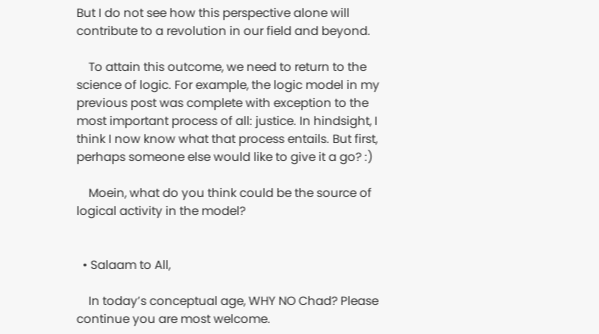But I do not see how this perspective alone will contribute to a revolution in our field and beyond.

    To attain this outcome, we need to return to the science of logic. For example, the logic model in my previous post was complete with exception to the most important process of all: justice. In hindsight, I think I now know what that process entails. But first, perhaps someone else would like to give it a go? :)

    Moein, what do you think could be the source of logical activity in the model?


  • Salaam to All,

    In today’s conceptual age, WHY NO Chad? Please continue you are most welcome.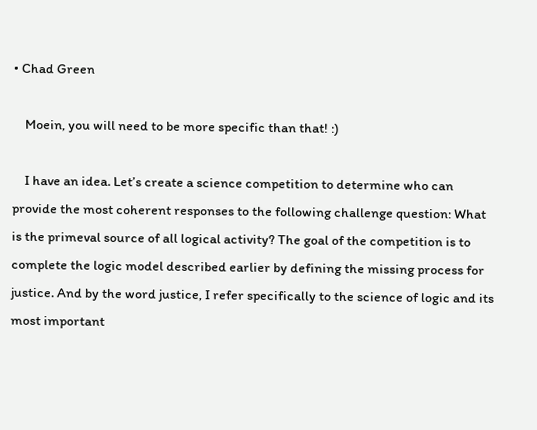• Chad Green

    Moein, you will need to be more specific than that! :)

    I have an idea. Let’s create a science competition to determine who can provide the most coherent responses to the following challenge question: What is the primeval source of all logical activity? The goal of the competition is to complete the logic model described earlier by defining the missing process for justice. And by the word justice, I refer specifically to the science of logic and its most important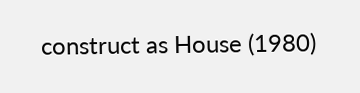construct as House (1980)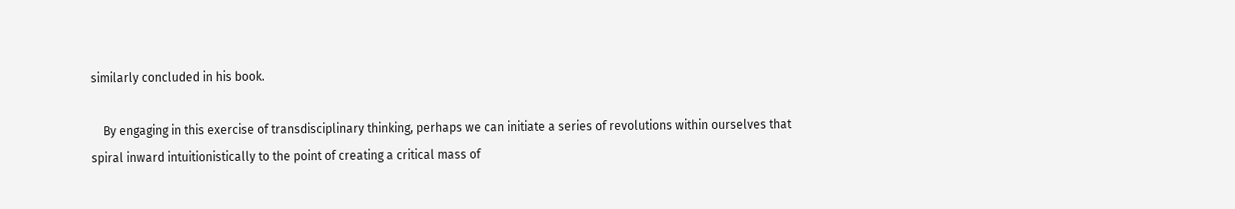similarly concluded in his book.

    By engaging in this exercise of transdisciplinary thinking, perhaps we can initiate a series of revolutions within ourselves that spiral inward intuitionistically to the point of creating a critical mass of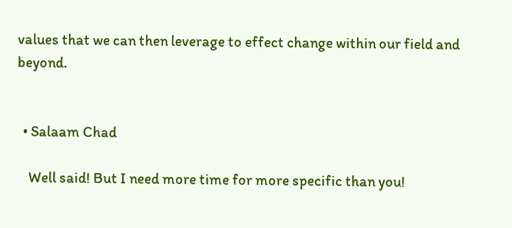values that we can then leverage to effect change within our field and beyond.


  • Salaam Chad

    Well said! But I need more time for more specific than you!